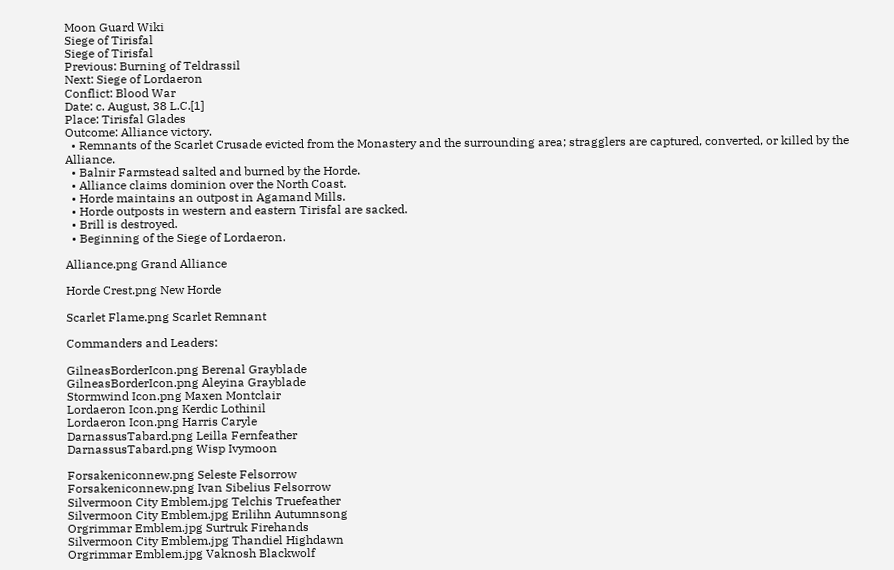Moon Guard Wiki
Siege of Tirisfal
Siege of Tirisfal
Previous: Burning of Teldrassil
Next: Siege of Lordaeron
Conflict: Blood War
Date: c. August, 38 L.C.[1]
Place: Tirisfal Glades
Outcome: Alliance victory.
  • Remnants of the Scarlet Crusade evicted from the Monastery and the surrounding area; stragglers are captured, converted, or killed by the Alliance.
  • Balnir Farmstead salted and burned by the Horde.
  • Alliance claims dominion over the North Coast.
  • Horde maintains an outpost in Agamand Mills.
  • Horde outposts in western and eastern Tirisfal are sacked.
  • Brill is destroyed.
  • Beginning of the Siege of Lordaeron.

Alliance.png Grand Alliance

Horde Crest.png New Horde

Scarlet Flame.png Scarlet Remnant

Commanders and Leaders:

GilneasBorderIcon.png Berenal Grayblade
GilneasBorderIcon.png Aleyina Grayblade
Stormwind Icon.png Maxen Montclair
Lordaeron Icon.png Kerdic Lothinil
Lordaeron Icon.png Harris Caryle
DarnassusTabard.png Leilla Fernfeather
DarnassusTabard.png Wisp Ivymoon

Forsakeniconnew.png Seleste Felsorrow
Forsakeniconnew.png Ivan Sibelius Felsorrow
Silvermoon City Emblem.jpg Telchis Truefeather
Silvermoon City Emblem.jpg Erilihn Autumnsong
Orgrimmar Emblem.jpg Surtruk Firehands
Silvermoon City Emblem.jpg Thandiel Highdawn
Orgrimmar Emblem.jpg Vaknosh Blackwolf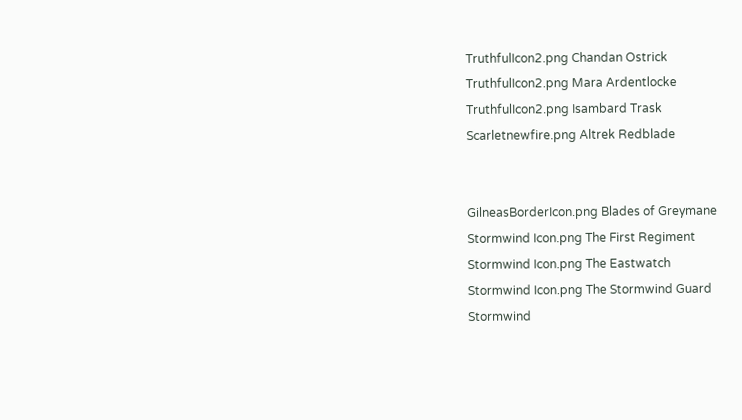TruthfulIcon2.png Chandan Ostrick
TruthfulIcon2.png Mara Ardentlocke
TruthfulIcon2.png Isambard Trask
Scarletnewfire.png Altrek Redblade


GilneasBorderIcon.png Blades of Greymane
Stormwind Icon.png The First Regiment
Stormwind Icon.png The Eastwatch
Stormwind Icon.png The Stormwind Guard
Stormwind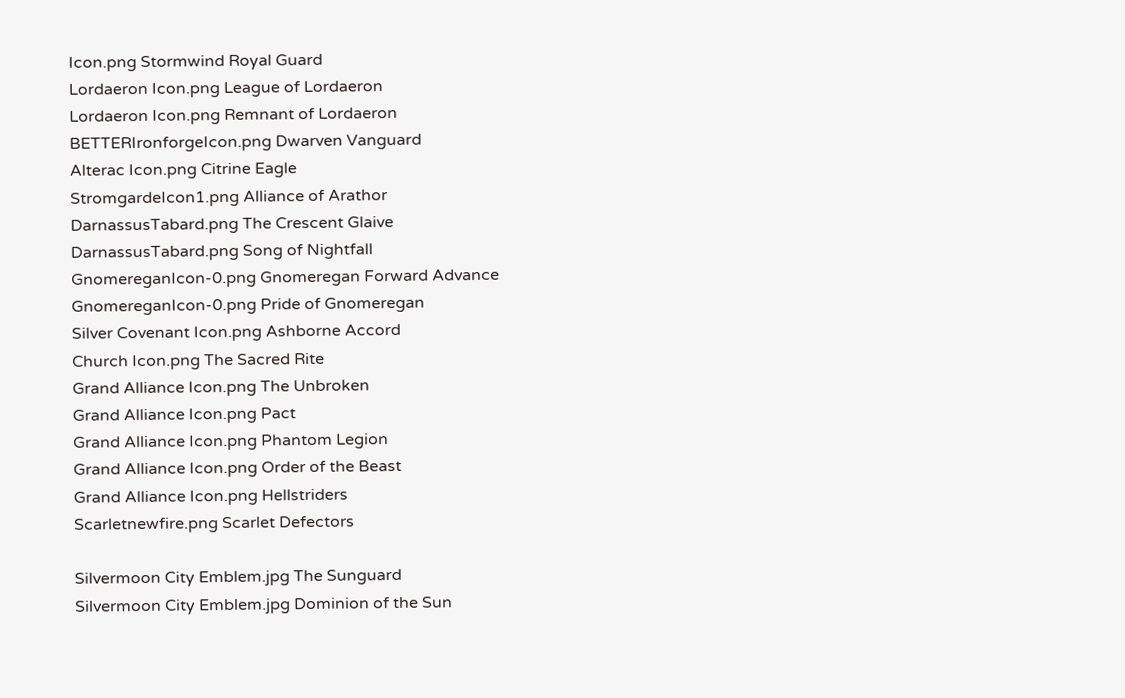Icon.png Stormwind Royal Guard
Lordaeron Icon.png League of Lordaeron
Lordaeron Icon.png Remnant of Lordaeron
BETTERIronforgeIcon.png Dwarven Vanguard
Alterac Icon.png Citrine Eagle
StromgardeIcon1.png Alliance of Arathor
DarnassusTabard.png The Crescent Glaive
DarnassusTabard.png Song of Nightfall
GnomereganIcon-0.png Gnomeregan Forward Advance
GnomereganIcon-0.png Pride of Gnomeregan
Silver Covenant Icon.png Ashborne Accord
Church Icon.png The Sacred Rite
Grand Alliance Icon.png The Unbroken
Grand Alliance Icon.png Pact
Grand Alliance Icon.png Phantom Legion
Grand Alliance Icon.png Order of the Beast
Grand Alliance Icon.png Hellstriders
Scarletnewfire.png Scarlet Defectors

Silvermoon City Emblem.jpg The Sunguard
Silvermoon City Emblem.jpg Dominion of the Sun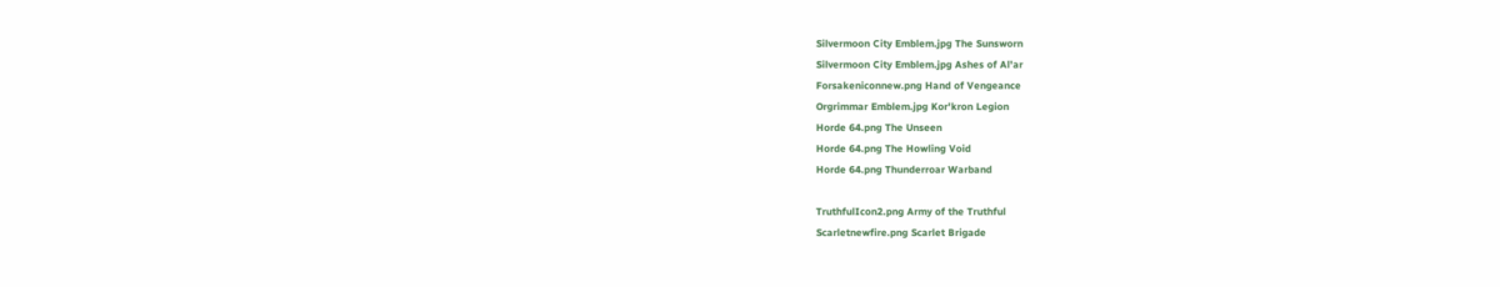Silvermoon City Emblem.jpg The Sunsworn
Silvermoon City Emblem.jpg Ashes of Al'ar
Forsakeniconnew.png Hand of Vengeance
Orgrimmar Emblem.jpg Kor'kron Legion
Horde 64.png The Unseen
Horde 64.png The Howling Void
Horde 64.png Thunderroar Warband

TruthfulIcon2.png Army of the Truthful
Scarletnewfire.png Scarlet Brigade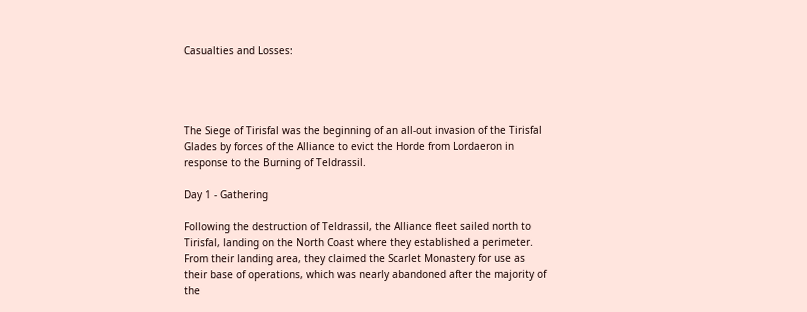Casualties and Losses:




The Siege of Tirisfal was the beginning of an all-out invasion of the Tirisfal Glades by forces of the Alliance to evict the Horde from Lordaeron in response to the Burning of Teldrassil.

Day 1 - Gathering

Following the destruction of Teldrassil, the Alliance fleet sailed north to Tirisfal, landing on the North Coast where they established a perimeter. From their landing area, they claimed the Scarlet Monastery for use as their base of operations, which was nearly abandoned after the majority of the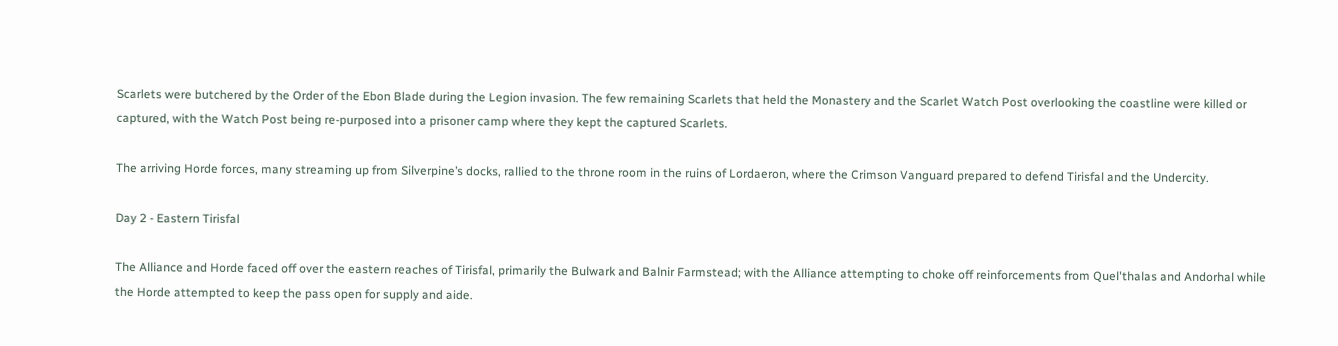Scarlets were butchered by the Order of the Ebon Blade during the Legion invasion. The few remaining Scarlets that held the Monastery and the Scarlet Watch Post overlooking the coastline were killed or captured, with the Watch Post being re-purposed into a prisoner camp where they kept the captured Scarlets.

The arriving Horde forces, many streaming up from Silverpine’s docks, rallied to the throne room in the ruins of Lordaeron, where the Crimson Vanguard prepared to defend Tirisfal and the Undercity.

Day 2 - Eastern Tirisfal

The Alliance and Horde faced off over the eastern reaches of Tirisfal, primarily the Bulwark and Balnir Farmstead; with the Alliance attempting to choke off reinforcements from Quel'thalas and Andorhal while the Horde attempted to keep the pass open for supply and aide.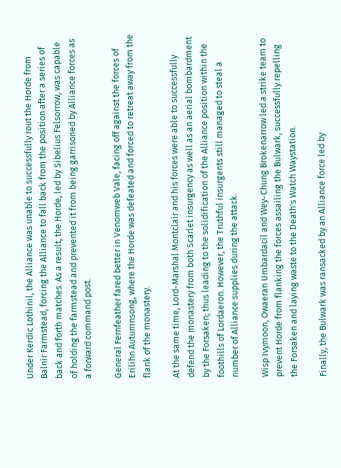Under Kerdic Lothinil, the Alliance was unable to successfully rout the Horde from Balnir Farmstead, forcing the Alliance to fall back from the position after a series of back and forth matches. As a result, the Horde, led by Sibelius Felsorrow, was capable of holding the farmstead and prevented it from being garrisoned by Alliance forces as a forward command post.

General Fernfeather fared better in Venomweb Vale, facing off against the forces of Erilihn Autumnsong, where the Horde was defeated and forced to retreat away from the flank of the monastery.

At the same time, Lord-Marshal Montclair and his forces were able to successfully defend the monastery from both Scarlet insurgency as well as an aerial bombardment by the Forsaken; thus leading to the solidification of the Alliance position within the foothills of Lordaeron. However, the Truthful insurgents still managed to steal a number of Alliance supplies during the attack.

Wisp Ivymoon, Owaeran Umbardacil and Wey-Chung Brokenarrow led a strike team to prevent Horde from flanking the forces assailing the Bulwark, successfully repelling the Forsaken and laying waste to the Death's Watch Waystation.

Finally, the Bulwark was ransacked by an Alliance force led by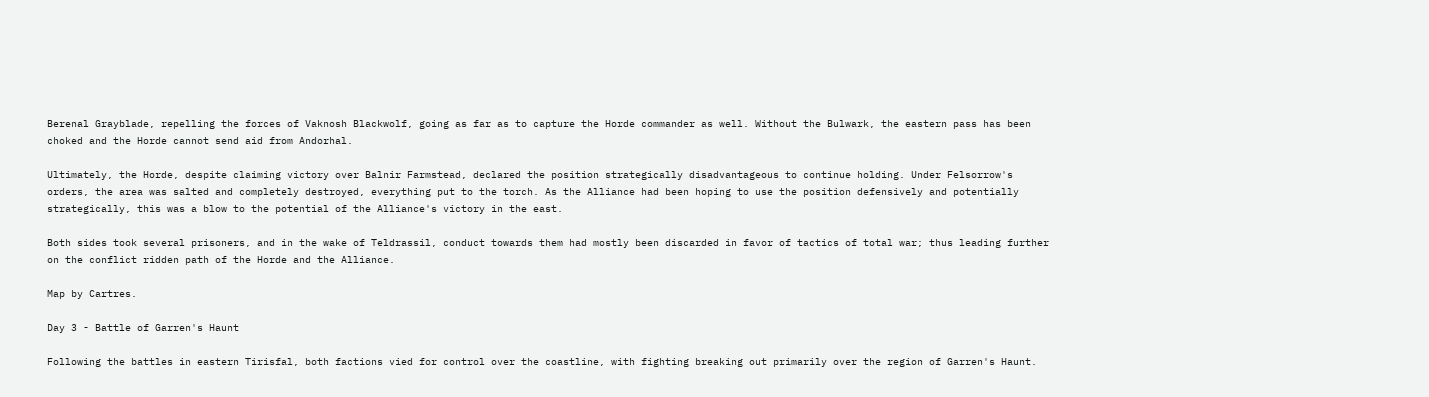Berenal Grayblade, repelling the forces of Vaknosh Blackwolf, going as far as to capture the Horde commander as well. Without the Bulwark, the eastern pass has been choked and the Horde cannot send aid from Andorhal.

Ultimately, the Horde, despite claiming victory over Balnir Farmstead, declared the position strategically disadvantageous to continue holding. Under Felsorrow's orders, the area was salted and completely destroyed, everything put to the torch. As the Alliance had been hoping to use the position defensively and potentially strategically, this was a blow to the potential of the Alliance's victory in the east.

Both sides took several prisoners, and in the wake of Teldrassil, conduct towards them had mostly been discarded in favor of tactics of total war; thus leading further on the conflict ridden path of the Horde and the Alliance.

Map by Cartres.

Day 3 - Battle of Garren's Haunt

Following the battles in eastern Tirisfal, both factions vied for control over the coastline, with fighting breaking out primarily over the region of Garren's Haunt.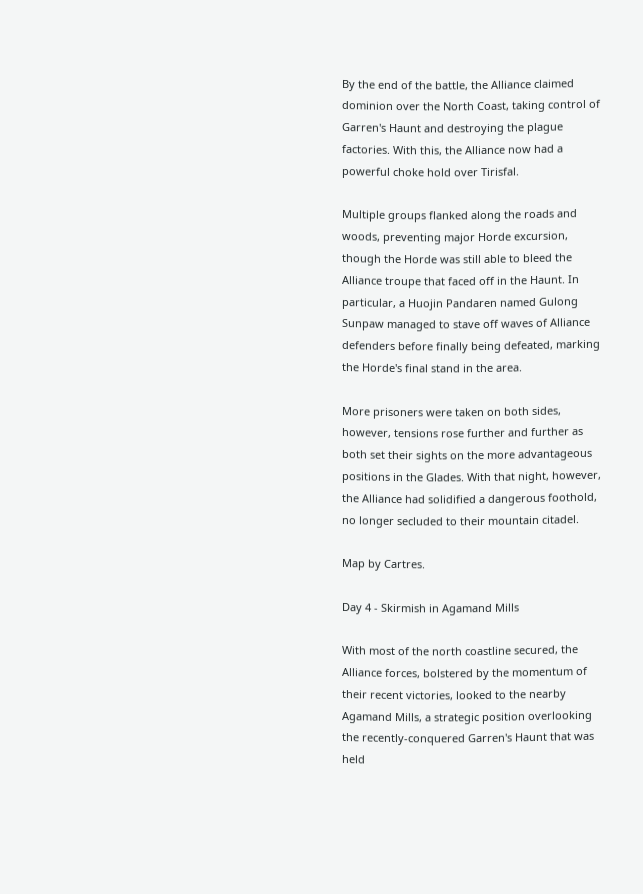By the end of the battle, the Alliance claimed dominion over the North Coast, taking control of Garren's Haunt and destroying the plague factories. With this, the Alliance now had a powerful choke hold over Tirisfal.

Multiple groups flanked along the roads and woods, preventing major Horde excursion, though the Horde was still able to bleed the Alliance troupe that faced off in the Haunt. In particular, a Huojin Pandaren named Gulong Sunpaw managed to stave off waves of Alliance defenders before finally being defeated, marking the Horde's final stand in the area.

More prisoners were taken on both sides, however, tensions rose further and further as both set their sights on the more advantageous positions in the Glades. With that night, however, the Alliance had solidified a dangerous foothold, no longer secluded to their mountain citadel.

Map by Cartres.

Day 4 - Skirmish in Agamand Mills

With most of the north coastline secured, the Alliance forces, bolstered by the momentum of their recent victories, looked to the nearby Agamand Mills, a strategic position overlooking the recently-conquered Garren's Haunt that was held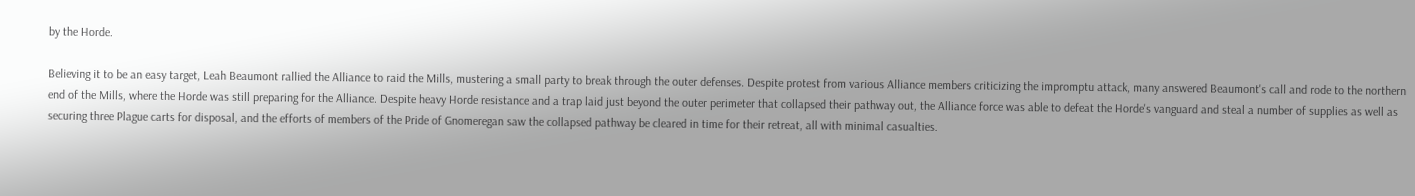by the Horde.

Believing it to be an easy target, Leah Beaumont rallied the Alliance to raid the Mills, mustering a small party to break through the outer defenses. Despite protest from various Alliance members criticizing the impromptu attack, many answered Beaumont's call and rode to the northern end of the Mills, where the Horde was still preparing for the Alliance. Despite heavy Horde resistance and a trap laid just beyond the outer perimeter that collapsed their pathway out, the Alliance force was able to defeat the Horde's vanguard and steal a number of supplies as well as securing three Plague carts for disposal, and the efforts of members of the Pride of Gnomeregan saw the collapsed pathway be cleared in time for their retreat, all with minimal casualties.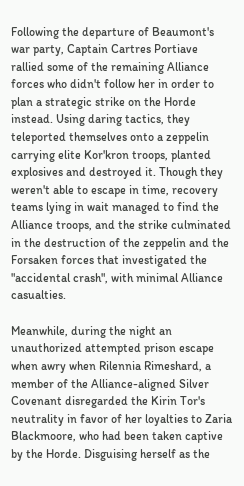Following the departure of Beaumont's war party, Captain Cartres Portiave rallied some of the remaining Alliance forces who didn't follow her in order to plan a strategic strike on the Horde instead. Using daring tactics, they teleported themselves onto a zeppelin carrying elite Kor'kron troops, planted explosives and destroyed it. Though they weren't able to escape in time, recovery teams lying in wait managed to find the Alliance troops, and the strike culminated in the destruction of the zeppelin and the Forsaken forces that investigated the "accidental crash", with minimal Alliance casualties.

Meanwhile, during the night an unauthorized attempted prison escape when awry when Rilennia Rimeshard, a member of the Alliance-aligned Silver Covenant disregarded the Kirin Tor's neutrality in favor of her loyalties to Zaria Blackmoore, who had been taken captive by the Horde. Disguising herself as the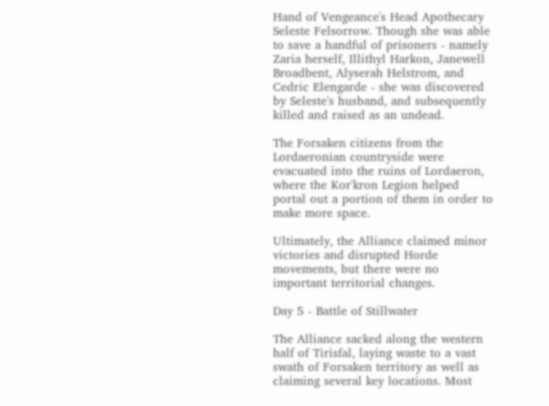Hand of Vengeance's Head Apothecary Seleste Felsorrow. Though she was able to save a handful of prisoners - namely Zaria herself, Illithyl Harkon, Janewell Broadbent, Alyserah Helstrom, and Cedric Elengarde - she was discovered by Seleste's husband, and subsequently killed and raised as an undead.

The Forsaken citizens from the Lordaeronian countryside were evacuated into the ruins of Lordaeron, where the Kor'kron Legion helped portal out a portion of them in order to make more space.

Ultimately, the Alliance claimed minor victories and disrupted Horde movements, but there were no important territorial changes.

Day 5 - Battle of Stillwater

The Alliance sacked along the western half of Tirisfal, laying waste to a vast swath of Forsaken territory as well as claiming several key locations. Most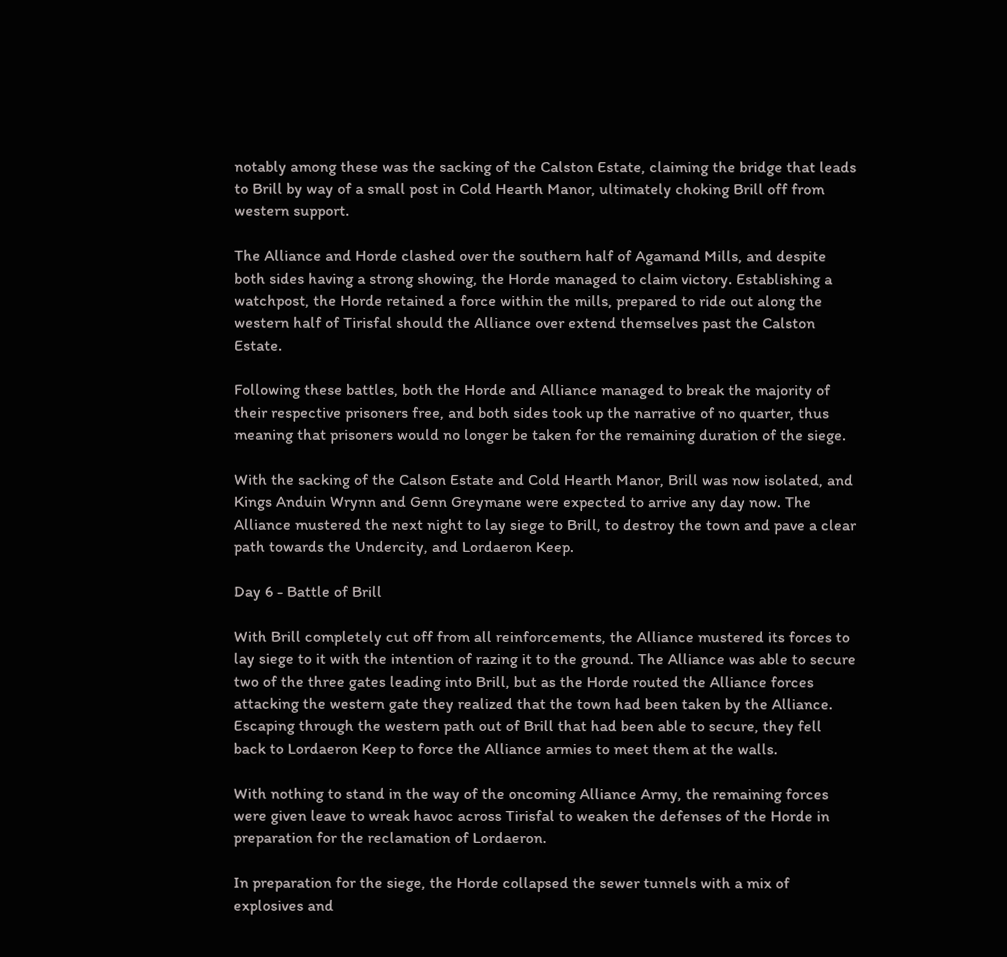notably among these was the sacking of the Calston Estate, claiming the bridge that leads to Brill by way of a small post in Cold Hearth Manor, ultimately choking Brill off from western support.

The Alliance and Horde clashed over the southern half of Agamand Mills, and despite both sides having a strong showing, the Horde managed to claim victory. Establishing a watchpost, the Horde retained a force within the mills, prepared to ride out along the western half of Tirisfal should the Alliance over extend themselves past the Calston Estate.

Following these battles, both the Horde and Alliance managed to break the majority of their respective prisoners free, and both sides took up the narrative of no quarter, thus meaning that prisoners would no longer be taken for the remaining duration of the siege.

With the sacking of the Calson Estate and Cold Hearth Manor, Brill was now isolated, and Kings Anduin Wrynn and Genn Greymane were expected to arrive any day now. The Alliance mustered the next night to lay siege to Brill, to destroy the town and pave a clear path towards the Undercity, and Lordaeron Keep.

Day 6 - Battle of Brill

With Brill completely cut off from all reinforcements, the Alliance mustered its forces to lay siege to it with the intention of razing it to the ground. The Alliance was able to secure two of the three gates leading into Brill, but as the Horde routed the Alliance forces attacking the western gate they realized that the town had been taken by the Alliance. Escaping through the western path out of Brill that had been able to secure, they fell back to Lordaeron Keep to force the Alliance armies to meet them at the walls.

With nothing to stand in the way of the oncoming Alliance Army, the remaining forces were given leave to wreak havoc across Tirisfal to weaken the defenses of the Horde in preparation for the reclamation of Lordaeron.

In preparation for the siege, the Horde collapsed the sewer tunnels with a mix of explosives and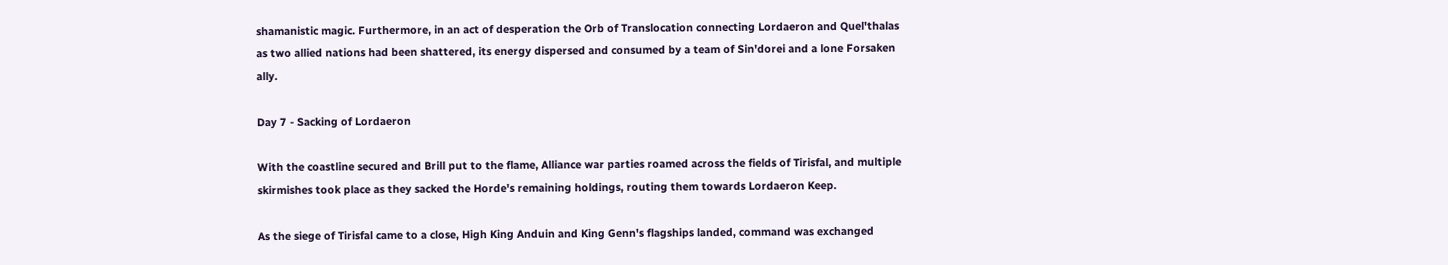shamanistic magic. Furthermore, in an act of desperation the Orb of Translocation connecting Lordaeron and Quel'thalas as two allied nations had been shattered, its energy dispersed and consumed by a team of Sin'dorei and a lone Forsaken ally.

Day 7 - Sacking of Lordaeron

With the coastline secured and Brill put to the flame, Alliance war parties roamed across the fields of Tirisfal, and multiple skirmishes took place as they sacked the Horde's remaining holdings, routing them towards Lordaeron Keep.

As the siege of Tirisfal came to a close, High King Anduin and King Genn's flagships landed, command was exchanged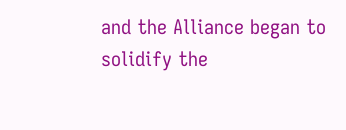and the Alliance began to solidify the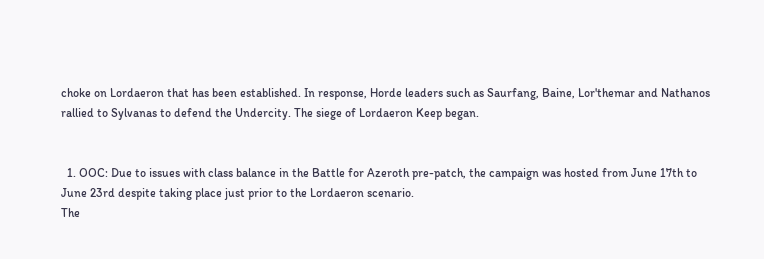choke on Lordaeron that has been established. In response, Horde leaders such as Saurfang, Baine, Lor'themar and Nathanos rallied to Sylvanas to defend the Undercity. The siege of Lordaeron Keep began.


  1. OOC: Due to issues with class balance in the Battle for Azeroth pre-patch, the campaign was hosted from June 17th to June 23rd despite taking place just prior to the Lordaeron scenario.
The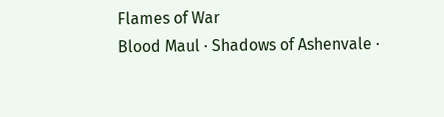Flames of War
Blood Maul · Shadows of Ashenvale ·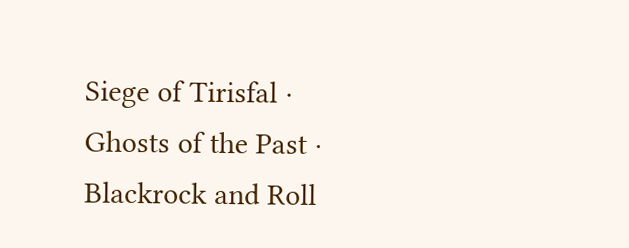Siege of Tirisfal · Ghosts of the Past · Blackrock and Roll